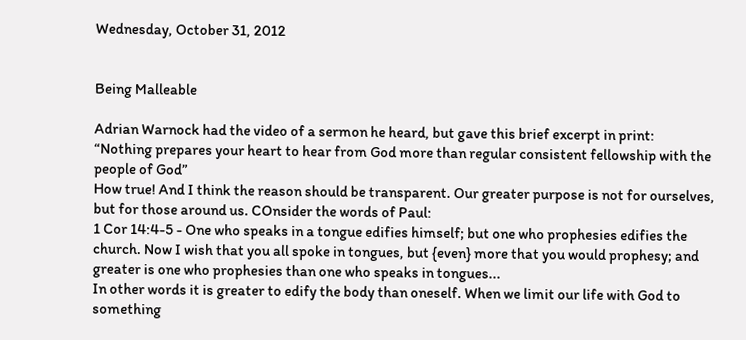Wednesday, October 31, 2012


Being Malleable

Adrian Warnock had the video of a sermon he heard, but gave this brief excerpt in print:
“Nothing prepares your heart to hear from God more than regular consistent fellowship with the people of God”
How true! And I think the reason should be transparent. Our greater purpose is not for ourselves, but for those around us. COnsider the words of Paul:
1 Cor 14:4-5 - One who speaks in a tongue edifies himself; but one who prophesies edifies the church. Now I wish that you all spoke in tongues, but {even} more that you would prophesy; and greater is one who prophesies than one who speaks in tongues...
In other words it is greater to edify the body than oneself. When we limit our life with God to something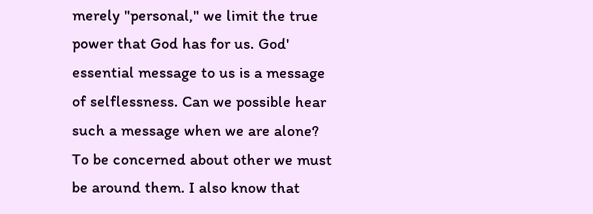merely "personal," we limit the true power that God has for us. God' essential message to us is a message of selflessness. Can we possible hear such a message when we are alone? To be concerned about other we must be around them. I also know that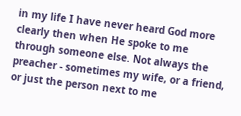in my life I have never heard God more clearly then when He spoke to me through someone else. Not always the preacher - sometimes my wife, or a friend, or just the person next to me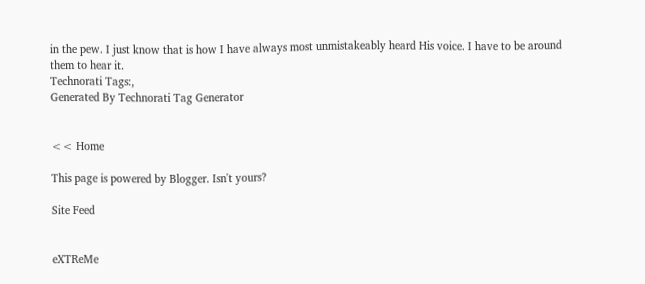in the pew. I just know that is how I have always most unmistakeably heard His voice. I have to be around them to hear it.
Technorati Tags:,
Generated By Technorati Tag Generator


<< Home

This page is powered by Blogger. Isn't yours?

Site Feed


eXTReMe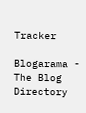Tracker

Blogarama - The Blog Directory